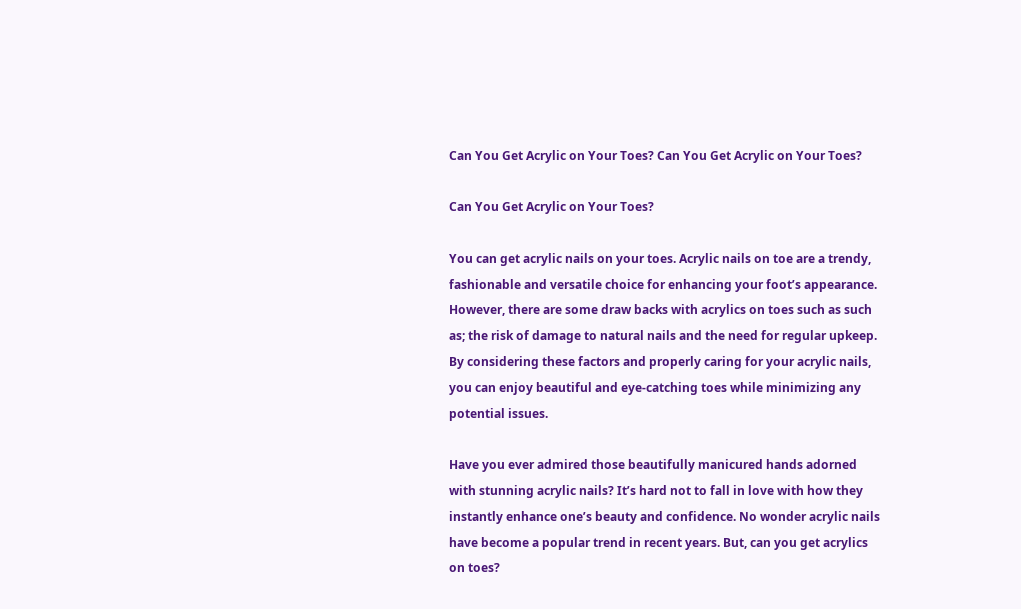Can You Get Acrylic on Your Toes? Can You Get Acrylic on Your Toes?

Can You Get Acrylic on Your Toes?

You can get acrylic nails on your toes. Acrylic nails on toe are a trendy, fashionable and versatile choice for enhancing your foot’s appearance. However, there are some draw backs with acrylics on toes such as such as; the risk of damage to natural nails and the need for regular upkeep. By considering these factors and properly caring for your acrylic nails, you can enjoy beautiful and eye-catching toes while minimizing any potential issues.

Have you ever admired those beautifully manicured hands adorned with stunning acrylic nails? It’s hard not to fall in love with how they instantly enhance one’s beauty and confidence. No wonder acrylic nails have become a popular trend in recent years. But, can you get acrylics on toes?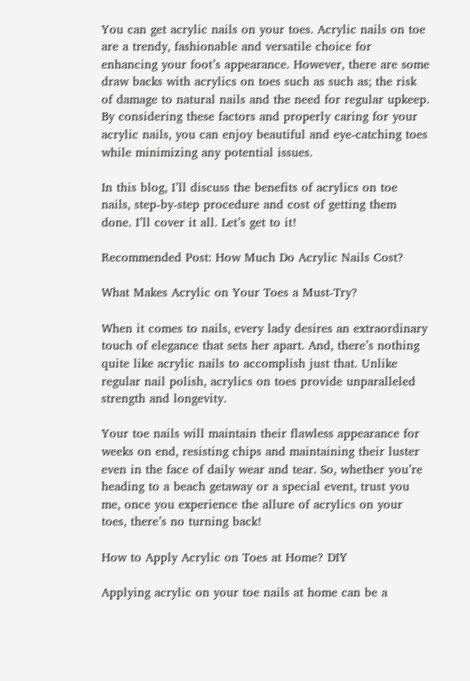You can get acrylic nails on your toes. Acrylic nails on toe are a trendy, fashionable and versatile choice for enhancing your foot’s appearance. However, there are some draw backs with acrylics on toes such as such as; the risk of damage to natural nails and the need for regular upkeep. By considering these factors and properly caring for your acrylic nails, you can enjoy beautiful and eye-catching toes while minimizing any potential issues.

In this blog, I’ll discuss the benefits of acrylics on toe nails, step-by-step procedure and cost of getting them done. I’ll cover it all. Let’s get to it!

Recommended Post: How Much Do Acrylic Nails Cost?

What Makes Acrylic on Your Toes a Must-Try?

When it comes to nails, every lady desires an extraordinary touch of elegance that sets her apart. And, there’s nothing quite like acrylic nails to accomplish just that. Unlike regular nail polish, acrylics on toes provide unparalleled strength and longevity.

Your toe nails will maintain their flawless appearance for weeks on end, resisting chips and maintaining their luster even in the face of daily wear and tear. So, whether you’re heading to a beach getaway or a special event, trust you me, once you experience the allure of acrylics on your toes, there’s no turning back!

How to Apply Acrylic on Toes at Home? DIY

Applying acrylic on your toe nails at home can be a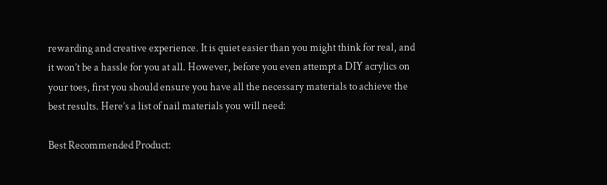rewarding and creative experience. It is quiet easier than you might think for real, and it won’t be a hassle for you at all. However, before you even attempt a DIY acrylics on your toes, first you should ensure you have all the necessary materials to achieve the best results. Here’s a list of nail materials you will need:

Best Recommended Product: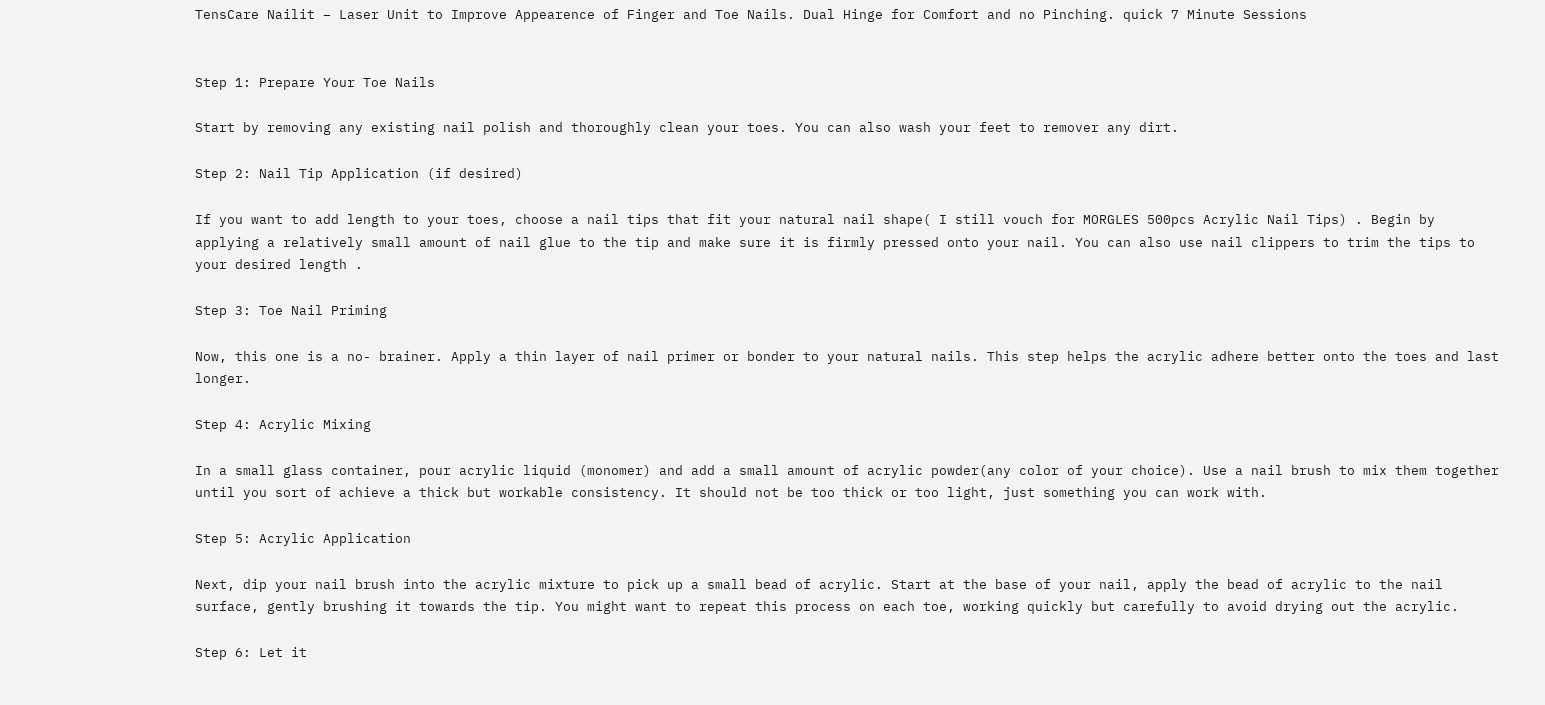TensCare Nailit – Laser Unit to Improve Appearence of Finger and Toe Nails. Dual Hinge for Comfort and no Pinching. quick 7 Minute Sessions


Step 1: Prepare Your Toe Nails

Start by removing any existing nail polish and thoroughly clean your toes. You can also wash your feet to remover any dirt.

Step 2: Nail Tip Application (if desired)

If you want to add length to your toes, choose a nail tips that fit your natural nail shape( I still vouch for MORGLES 500pcs Acrylic Nail Tips) . Begin by applying a relatively small amount of nail glue to the tip and make sure it is firmly pressed onto your nail. You can also use nail clippers to trim the tips to your desired length .

Step 3: Toe Nail Priming

Now, this one is a no- brainer. Apply a thin layer of nail primer or bonder to your natural nails. This step helps the acrylic adhere better onto the toes and last longer.

Step 4: Acrylic Mixing

In a small glass container, pour acrylic liquid (monomer) and add a small amount of acrylic powder(any color of your choice). Use a nail brush to mix them together until you sort of achieve a thick but workable consistency. It should not be too thick or too light, just something you can work with.

Step 5: Acrylic Application

Next, dip your nail brush into the acrylic mixture to pick up a small bead of acrylic. Start at the base of your nail, apply the bead of acrylic to the nail surface, gently brushing it towards the tip. You might want to repeat this process on each toe, working quickly but carefully to avoid drying out the acrylic.

Step 6: Let it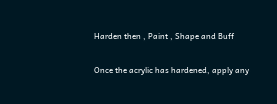Harden then , Paint , Shape and Buff

Once the acrylic has hardened, apply any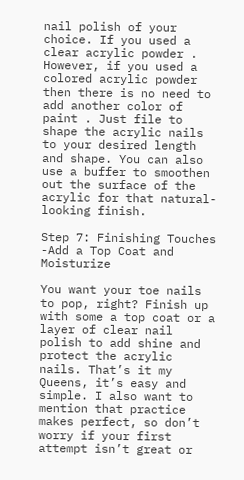nail polish of your choice. If you used a clear acrylic powder . However, if you used a colored acrylic powder then there is no need to add another color of paint . Just file to shape the acrylic nails to your desired length and shape. You can also use a buffer to smoothen out the surface of the acrylic for that natural-looking finish.

Step 7: Finishing Touches -Add a Top Coat and Moisturize

You want your toe nails to pop, right? Finish up with some a top coat or a layer of clear nail polish to add shine and protect the acrylic nails. That’s it my Queens, it’s easy and simple. I also want to mention that practice makes perfect, so don’t worry if your first attempt isn’t great or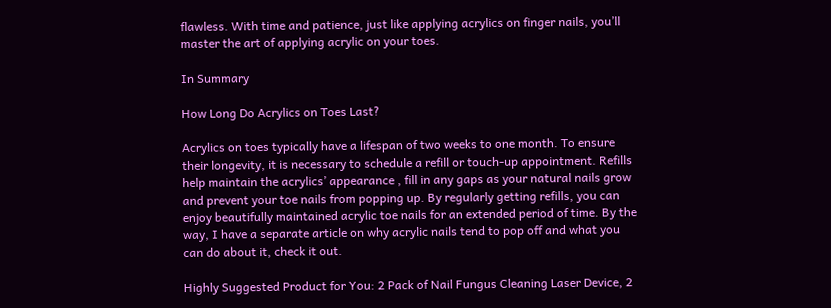flawless. With time and patience, just like applying acrylics on finger nails, you’ll master the art of applying acrylic on your toes.

In Summary

How Long Do Acrylics on Toes Last?

Acrylics on toes typically have a lifespan of two weeks to one month. To ensure their longevity, it is necessary to schedule a refill or touch-up appointment. Refills help maintain the acrylics’ appearance , fill in any gaps as your natural nails grow and prevent your toe nails from popping up. By regularly getting refills, you can enjoy beautifully maintained acrylic toe nails for an extended period of time. By the way, I have a separate article on why acrylic nails tend to pop off and what you can do about it, check it out.

Highly Suggested Product for You: 2 Pack of Nail Fungus Cleaning Laser Device, 2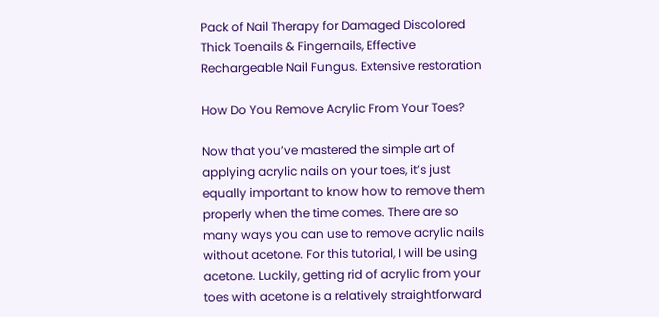Pack of Nail Therapy for Damaged Discolored Thick Toenails & Fingernails, Effective Rechargeable Nail Fungus. Extensive restoration

How Do You Remove Acrylic From Your Toes?

Now that you’ve mastered the simple art of applying acrylic nails on your toes, it’s just equally important to know how to remove them properly when the time comes. There are so many ways you can use to remove acrylic nails without acetone. For this tutorial, I will be using acetone. Luckily, getting rid of acrylic from your toes with acetone is a relatively straightforward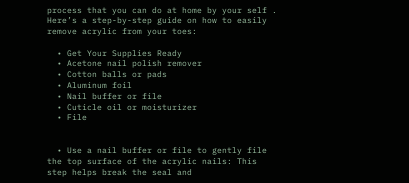process that you can do at home by your self . Here’s a step-by-step guide on how to easily remove acrylic from your toes:

  • Get Your Supplies Ready
  • Acetone nail polish remover
  • Cotton balls or pads
  • Aluminum foil
  • Nail buffer or file
  • Cuticle oil or moisturizer
  • File


  • Use a nail buffer or file to gently file the top surface of the acrylic nails: This step helps break the seal and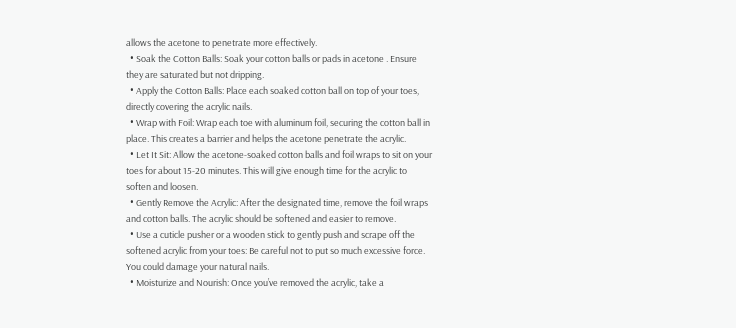allows the acetone to penetrate more effectively.
  • Soak the Cotton Balls: Soak your cotton balls or pads in acetone . Ensure they are saturated but not dripping.
  • Apply the Cotton Balls: Place each soaked cotton ball on top of your toes, directly covering the acrylic nails.
  • Wrap with Foil: Wrap each toe with aluminum foil, securing the cotton ball in place. This creates a barrier and helps the acetone penetrate the acrylic.
  • Let It Sit: Allow the acetone-soaked cotton balls and foil wraps to sit on your toes for about 15-20 minutes. This will give enough time for the acrylic to soften and loosen.
  • Gently Remove the Acrylic: After the designated time, remove the foil wraps and cotton balls. The acrylic should be softened and easier to remove.
  • Use a cuticle pusher or a wooden stick to gently push and scrape off the softened acrylic from your toes: Be careful not to put so much excessive force. You could damage your natural nails.
  • Moisturize and Nourish: Once you’ve removed the acrylic, take a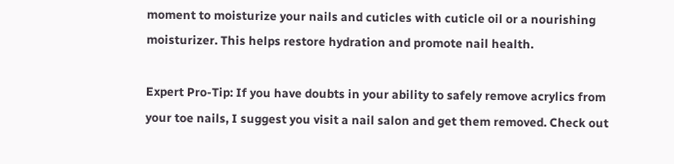moment to moisturize your nails and cuticles with cuticle oil or a nourishing moisturizer. This helps restore hydration and promote nail health.

Expert Pro-Tip: If you have doubts in your ability to safely remove acrylics from your toe nails, I suggest you visit a nail salon and get them removed. Check out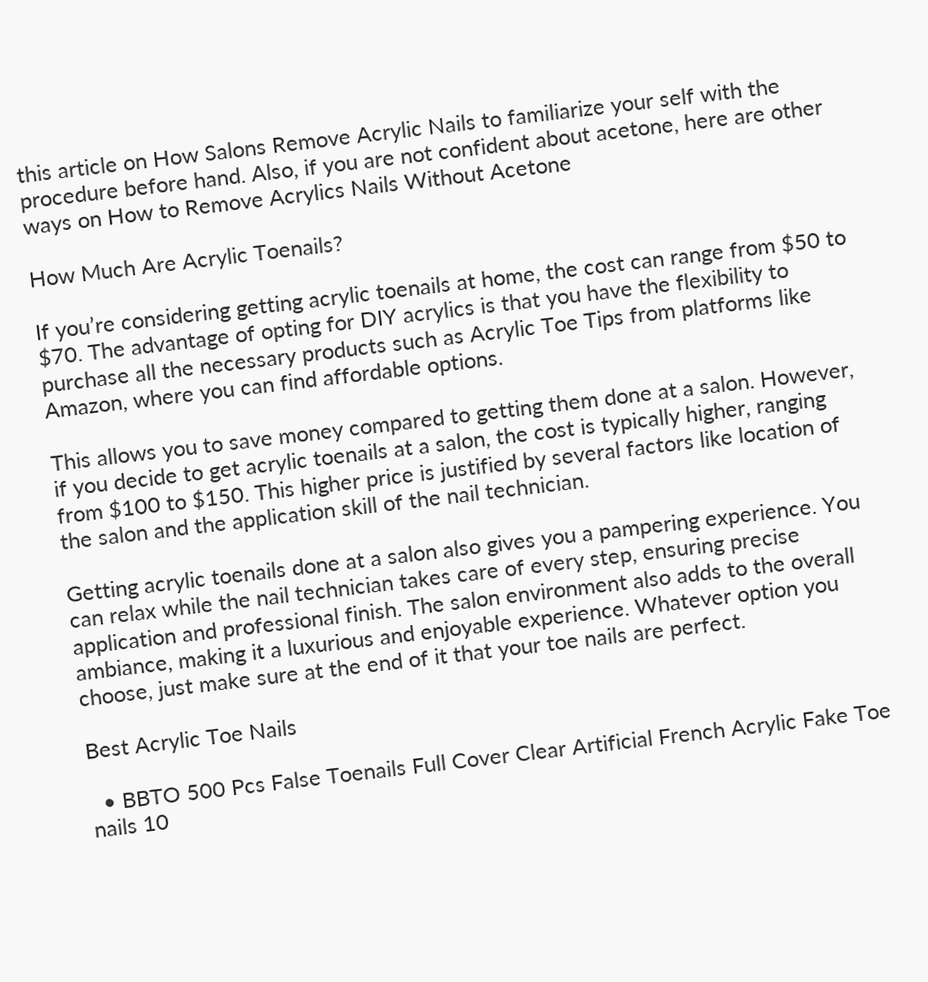this article on How Salons Remove Acrylic Nails to familiarize your self with the procedure before hand. Also, if you are not confident about acetone, here are other ways on How to Remove Acrylics Nails Without Acetone

How Much Are Acrylic Toenails?

If you’re considering getting acrylic toenails at home, the cost can range from $50 to $70. The advantage of opting for DIY acrylics is that you have the flexibility to purchase all the necessary products such as Acrylic Toe Tips from platforms like Amazon, where you can find affordable options.

This allows you to save money compared to getting them done at a salon. However, if you decide to get acrylic toenails at a salon, the cost is typically higher, ranging from $100 to $150. This higher price is justified by several factors like location of the salon and the application skill of the nail technician.

Getting acrylic toenails done at a salon also gives you a pampering experience. You can relax while the nail technician takes care of every step, ensuring precise application and professional finish. The salon environment also adds to the overall ambiance, making it a luxurious and enjoyable experience. Whatever option you choose, just make sure at the end of it that your toe nails are perfect.

Best Acrylic Toe Nails

  • BBTO 500 Pcs False Toenails Full Cover Clear Artificial French Acrylic Fake Toe nails 10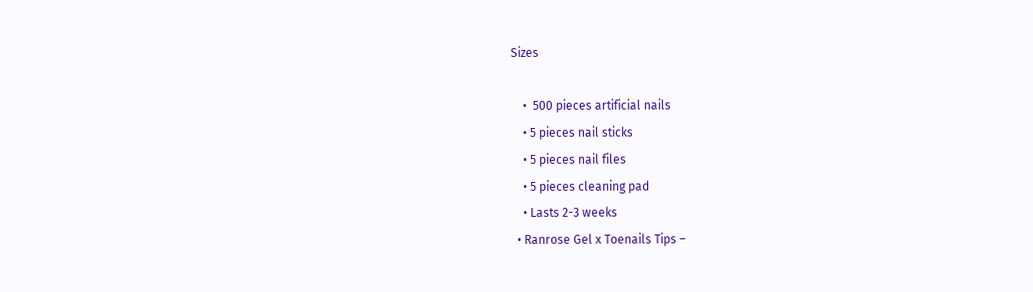Sizes

    •  500 pieces artificial nails
    • 5 pieces nail sticks
    • 5 pieces nail files
    • 5 pieces cleaning pad
    • Lasts 2-3 weeks
  • Ranrose Gel x Toenails Tips –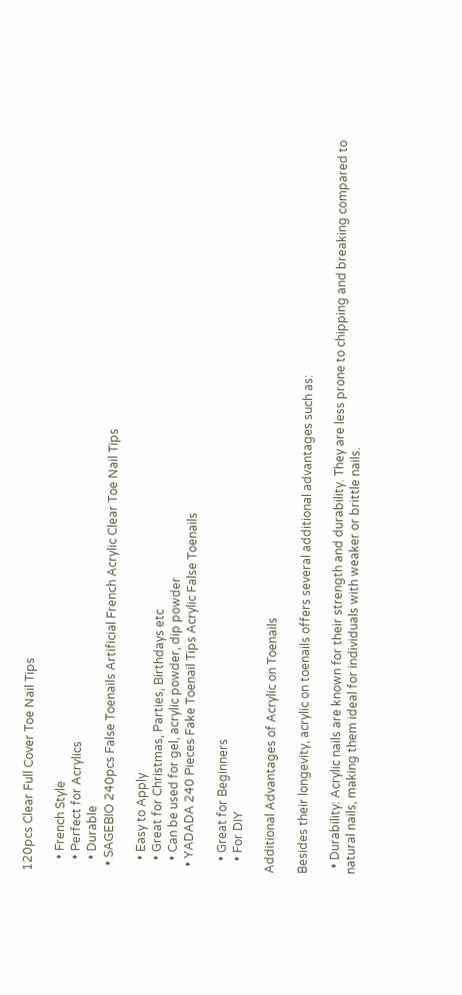120pcs Clear Full Cover Toe Nail Tips

    • French Style
    • Perfect for Acrylics
    • Durable
  • SAGEBIO 240pcs False Toenails Artificial French Acrylic Clear Toe Nail Tips

    • Easy to Apply
    • Great for Christmas, Parties, Birthdays etc
    • Can be used for gel, acrylic powder, dip powder
  • YADADA 240 Pieces Fake Toenail Tips Acrylic False Toenails

    • Great for Beginners
    • For DIY

Additional Advantages of Acrylic on Toenails

Besides their longevity, acrylic on toenails offers several additional advantages such as:

  • Durability: Acrylic nails are known for their strength and durability. They are less prone to chipping and breaking compared to natural nails, making them ideal for individuals with weaker or brittle nails.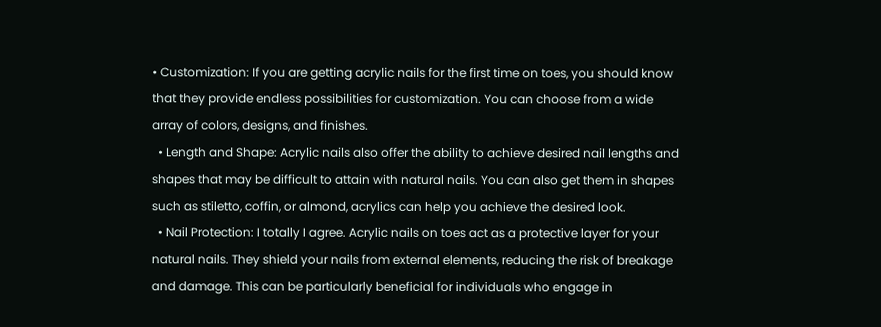• Customization: If you are getting acrylic nails for the first time on toes, you should know that they provide endless possibilities for customization. You can choose from a wide array of colors, designs, and finishes.
  • Length and Shape: Acrylic nails also offer the ability to achieve desired nail lengths and shapes that may be difficult to attain with natural nails. You can also get them in shapes such as stiletto, coffin, or almond, acrylics can help you achieve the desired look.
  • Nail Protection: I totally I agree. Acrylic nails on toes act as a protective layer for your natural nails. They shield your nails from external elements, reducing the risk of breakage and damage. This can be particularly beneficial for individuals who engage in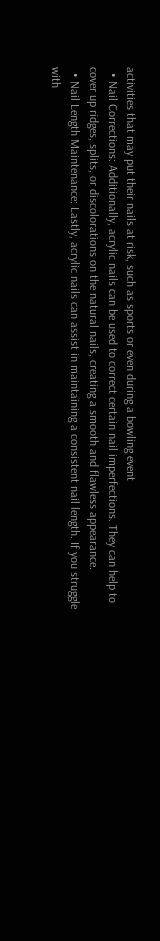activities that may put their nails at risk, such as sports or even during a bowling event
  • Nail Corrections: Additionally, acrylic nails can be used to correct certain nail imperfections. They can help to cover up ridges, splits, or discolorations on the natural nails, creating a smooth and flawless appearance.
  • Nail Length Maintenance: Lastly, acrylic nails can assist in maintaining a consistent nail length. If you struggle with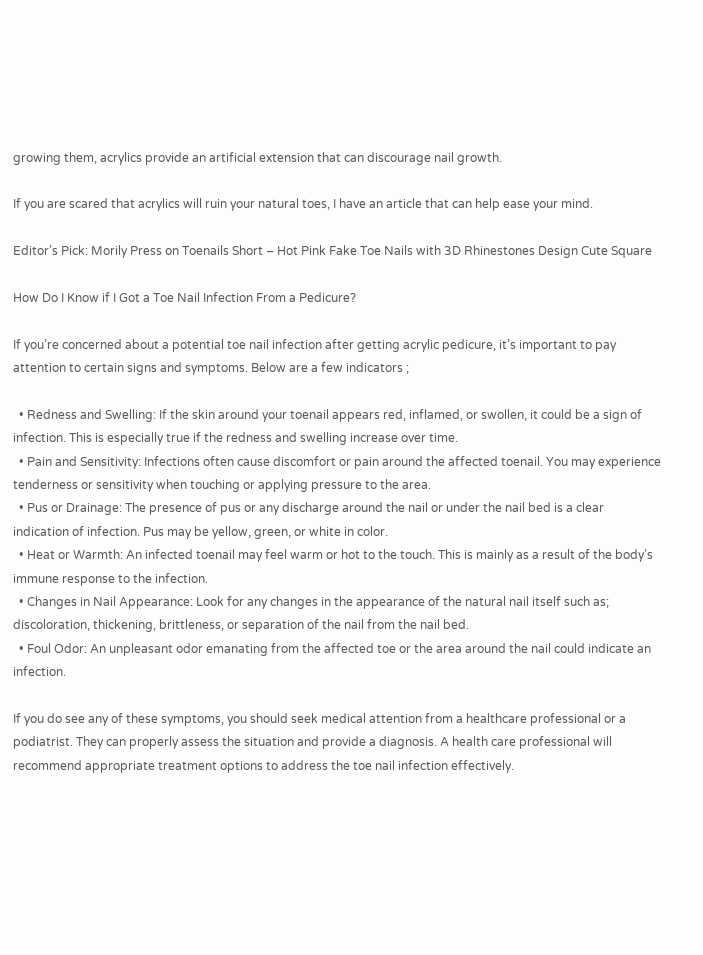growing them, acrylics provide an artificial extension that can discourage nail growth.

If you are scared that acrylics will ruin your natural toes, I have an article that can help ease your mind.

Editor’s Pick: Morily Press on Toenails Short – Hot Pink Fake Toe Nails with 3D Rhinestones Design Cute Square

How Do I Know if I Got a Toe Nail Infection From a Pedicure?

If you’re concerned about a potential toe nail infection after getting acrylic pedicure, it’s important to pay attention to certain signs and symptoms. Below are a few indicators ;

  • Redness and Swelling: If the skin around your toenail appears red, inflamed, or swollen, it could be a sign of infection. This is especially true if the redness and swelling increase over time.
  • Pain and Sensitivity: Infections often cause discomfort or pain around the affected toenail. You may experience tenderness or sensitivity when touching or applying pressure to the area.
  • Pus or Drainage: The presence of pus or any discharge around the nail or under the nail bed is a clear indication of infection. Pus may be yellow, green, or white in color.
  • Heat or Warmth: An infected toenail may feel warm or hot to the touch. This is mainly as a result of the body’s immune response to the infection.
  • Changes in Nail Appearance: Look for any changes in the appearance of the natural nail itself such as; discoloration, thickening, brittleness, or separation of the nail from the nail bed.
  • Foul Odor: An unpleasant odor emanating from the affected toe or the area around the nail could indicate an infection.

If you do see any of these symptoms, you should seek medical attention from a healthcare professional or a podiatrist. They can properly assess the situation and provide a diagnosis. A health care professional will recommend appropriate treatment options to address the toe nail infection effectively.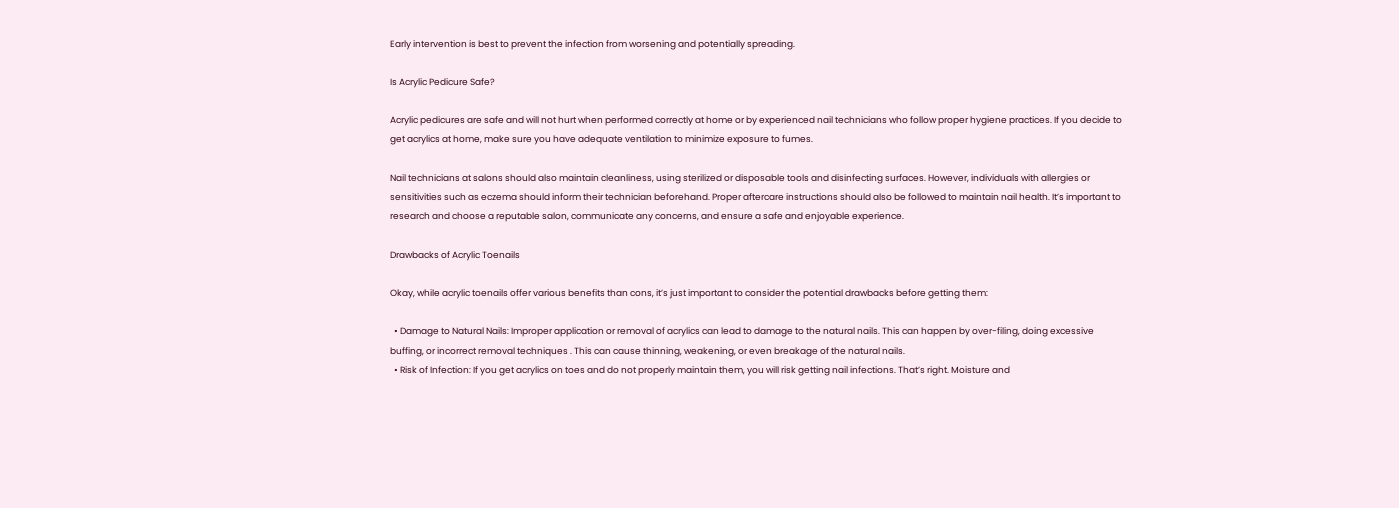Early intervention is best to prevent the infection from worsening and potentially spreading.

Is Acrylic Pedicure Safe?

Acrylic pedicures are safe and will not hurt when performed correctly at home or by experienced nail technicians who follow proper hygiene practices. If you decide to get acrylics at home, make sure you have adequate ventilation to minimize exposure to fumes.

Nail technicians at salons should also maintain cleanliness, using sterilized or disposable tools and disinfecting surfaces. However, individuals with allergies or sensitivities such as eczema should inform their technician beforehand. Proper aftercare instructions should also be followed to maintain nail health. It’s important to research and choose a reputable salon, communicate any concerns, and ensure a safe and enjoyable experience.

Drawbacks of Acrylic Toenails

Okay, while acrylic toenails offer various benefits than cons, it’s just important to consider the potential drawbacks before getting them:

  • Damage to Natural Nails: Improper application or removal of acrylics can lead to damage to the natural nails. This can happen by over-filing, doing excessive buffing, or incorrect removal techniques . This can cause thinning, weakening, or even breakage of the natural nails.
  • Risk of Infection: If you get acrylics on toes and do not properly maintain them, you will risk getting nail infections. That’s right. Moisture and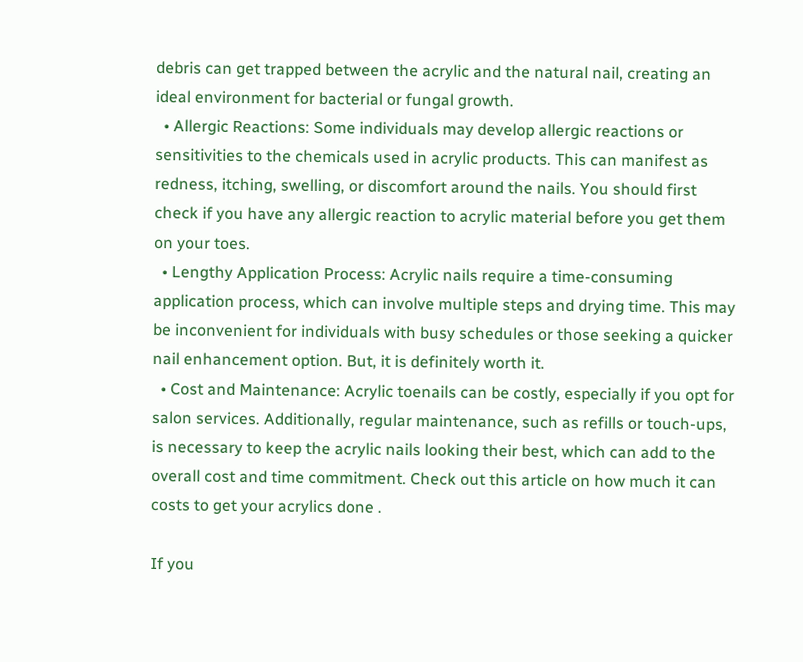debris can get trapped between the acrylic and the natural nail, creating an ideal environment for bacterial or fungal growth.
  • Allergic Reactions: Some individuals may develop allergic reactions or sensitivities to the chemicals used in acrylic products. This can manifest as redness, itching, swelling, or discomfort around the nails. You should first check if you have any allergic reaction to acrylic material before you get them on your toes.
  • Lengthy Application Process: Acrylic nails require a time-consuming application process, which can involve multiple steps and drying time. This may be inconvenient for individuals with busy schedules or those seeking a quicker nail enhancement option. But, it is definitely worth it.
  • Cost and Maintenance: Acrylic toenails can be costly, especially if you opt for salon services. Additionally, regular maintenance, such as refills or touch-ups, is necessary to keep the acrylic nails looking their best, which can add to the overall cost and time commitment. Check out this article on how much it can costs to get your acrylics done .

If you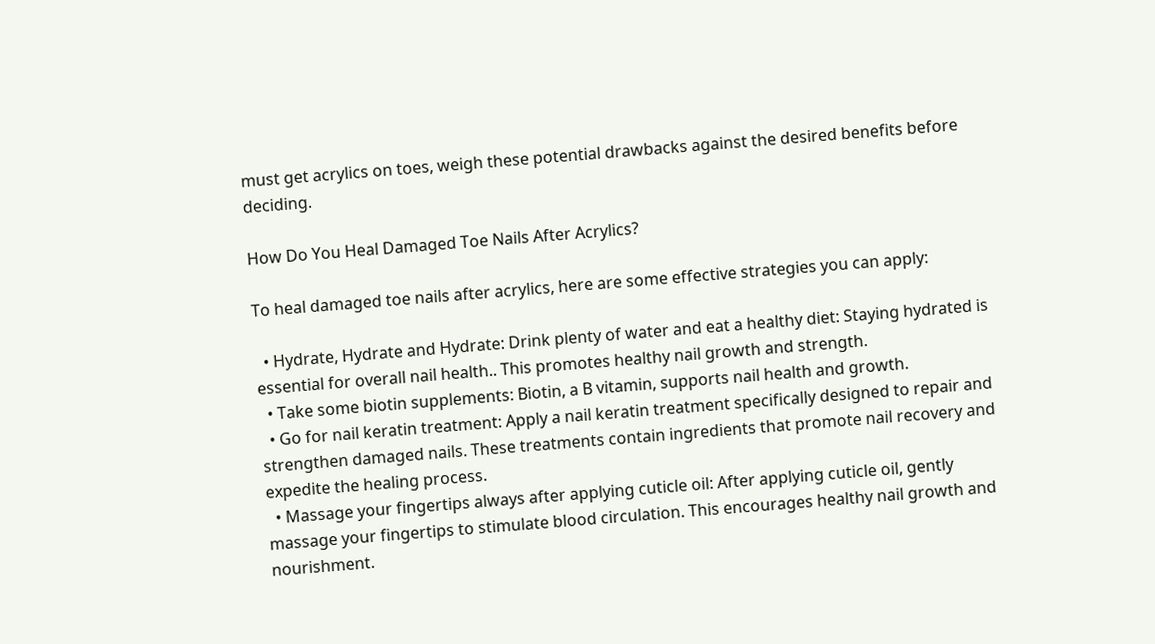must get acrylics on toes, weigh these potential drawbacks against the desired benefits before deciding.

How Do You Heal Damaged Toe Nails After Acrylics?

To heal damaged toe nails after acrylics, here are some effective strategies you can apply:

  • Hydrate, Hydrate and Hydrate: Drink plenty of water and eat a healthy diet: Staying hydrated is essential for overall nail health.. This promotes healthy nail growth and strength.
  • Take some biotin supplements: Biotin, a B vitamin, supports nail health and growth.
  • Go for nail keratin treatment: Apply a nail keratin treatment specifically designed to repair and strengthen damaged nails. These treatments contain ingredients that promote nail recovery and expedite the healing process.
  • Massage your fingertips always after applying cuticle oil: After applying cuticle oil, gently massage your fingertips to stimulate blood circulation. This encourages healthy nail growth and nourishment.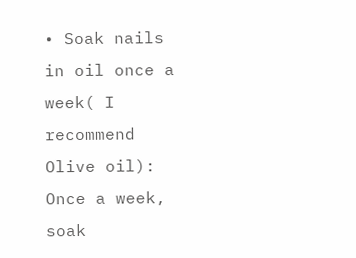• Soak nails in oil once a week( I recommend Olive oil): Once a week, soak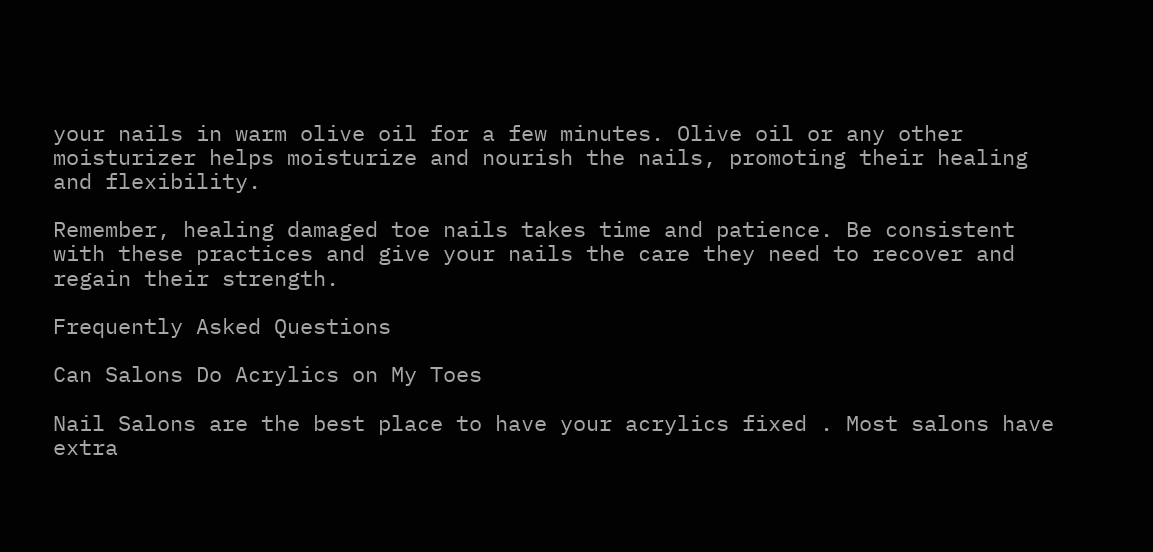your nails in warm olive oil for a few minutes. Olive oil or any other moisturizer helps moisturize and nourish the nails, promoting their healing and flexibility.

Remember, healing damaged toe nails takes time and patience. Be consistent with these practices and give your nails the care they need to recover and regain their strength.

Frequently Asked Questions

Can Salons Do Acrylics on My Toes

Nail Salons are the best place to have your acrylics fixed . Most salons have extra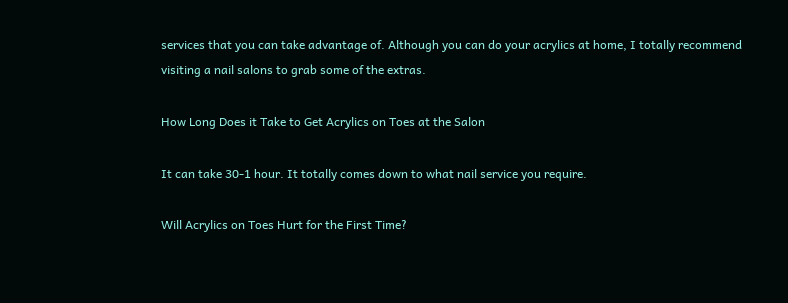services that you can take advantage of. Although you can do your acrylics at home, I totally recommend visiting a nail salons to grab some of the extras.

How Long Does it Take to Get Acrylics on Toes at the Salon

It can take 30-1 hour. It totally comes down to what nail service you require.

Will Acrylics on Toes Hurt for the First Time?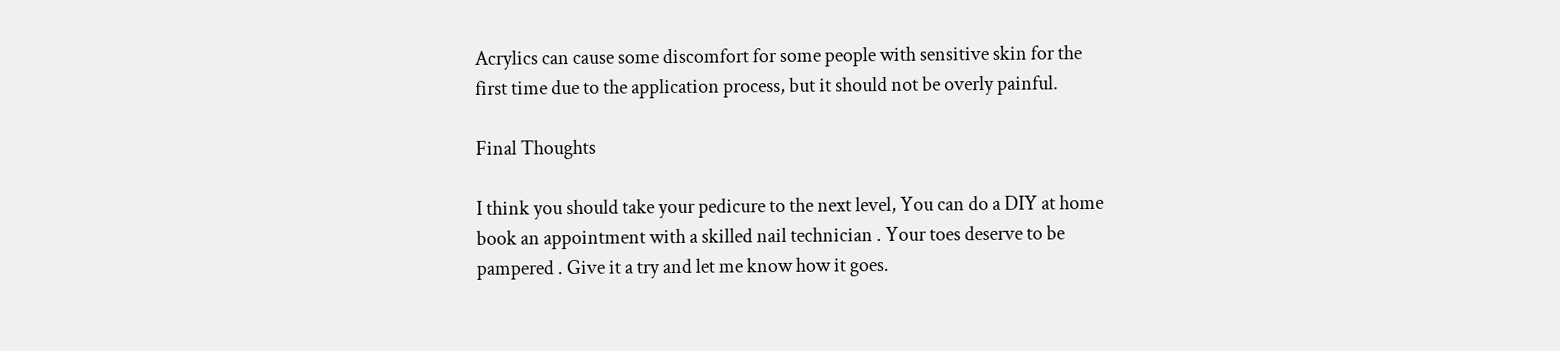Acrylics can cause some discomfort for some people with sensitive skin for the first time due to the application process, but it should not be overly painful.

Final Thoughts

I think you should take your pedicure to the next level, You can do a DIY at home book an appointment with a skilled nail technician . Your toes deserve to be pampered . Give it a try and let me know how it goes.